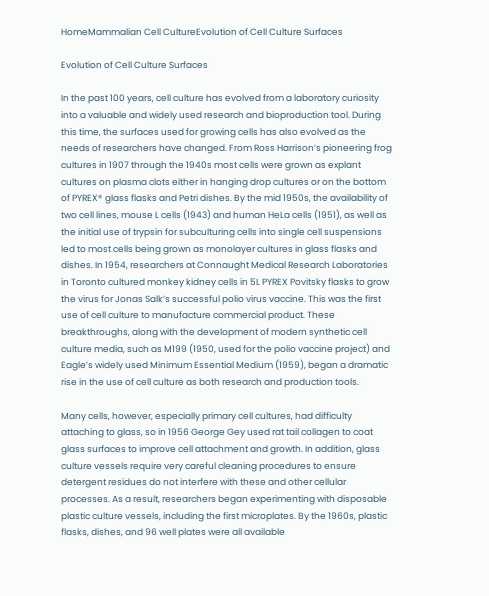HomeMammalian Cell CultureEvolution of Cell Culture Surfaces

Evolution of Cell Culture Surfaces

In the past 100 years, cell culture has evolved from a laboratory curiosity into a valuable and widely used research and bioproduction tool. During this time, the surfaces used for growing cells has also evolved as the needs of researchers have changed. From Ross Harrison’s pioneering frog cultures in 1907 through the 1940s most cells were grown as explant cultures on plasma clots either in hanging drop cultures or on the bottom of PYREX® glass flasks and Petri dishes. By the mid 1950s, the availability of two cell lines, mouse L cells (1943) and human HeLa cells (1951), as well as the initial use of trypsin for subculturing cells into single cell suspensions led to most cells being grown as monolayer cultures in glass flasks and dishes. In 1954, researchers at Connaught Medical Research Laboratories in Toronto cultured monkey kidney cells in 5L PYREX Povitsky flasks to grow the virus for Jonas Salk’s successful polio virus vaccine. This was the first use of cell culture to manufacture commercial product. These breakthroughs, along with the development of modern synthetic cell culture media, such as M199 (1950, used for the polio vaccine project) and Eagle’s widely used Minimum Essential Medium (1959), began a dramatic rise in the use of cell culture as both research and production tools.

Many cells, however, especially primary cell cultures, had difficulty attaching to glass, so in 1956 George Gey used rat tail collagen to coat glass surfaces to improve cell attachment and growth. In addition, glass culture vessels require very careful cleaning procedures to ensure detergent residues do not interfere with these and other cellular processes. As a result, researchers began experimenting with disposable plastic culture vessels, including the first microplates. By the 1960s, plastic flasks, dishes, and 96 well plates were all available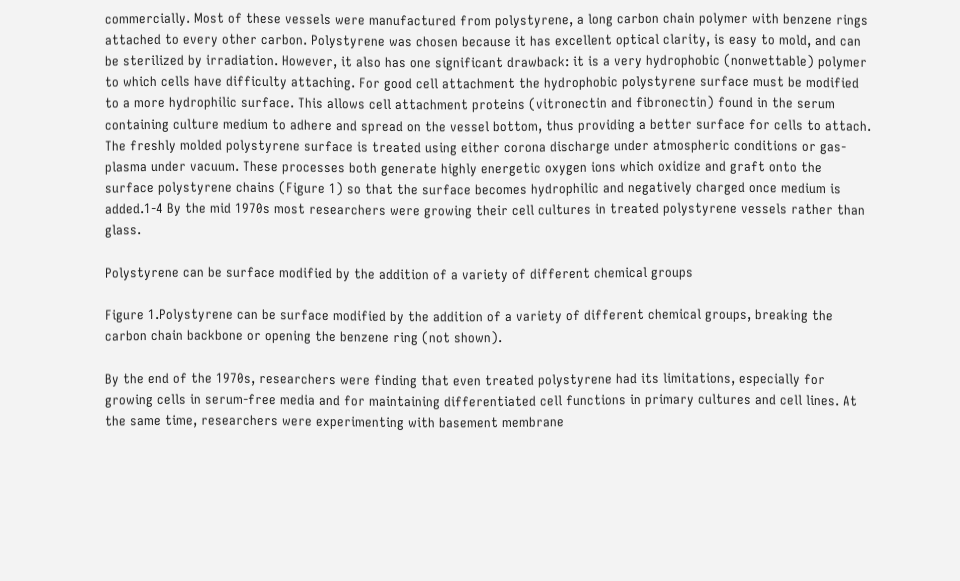commercially. Most of these vessels were manufactured from polystyrene, a long carbon chain polymer with benzene rings attached to every other carbon. Polystyrene was chosen because it has excellent optical clarity, is easy to mold, and can be sterilized by irradiation. However, it also has one significant drawback: it is a very hydrophobic (nonwettable) polymer to which cells have difficulty attaching. For good cell attachment the hydrophobic polystyrene surface must be modified to a more hydrophilic surface. This allows cell attachment proteins (vitronectin and fibronectin) found in the serum containing culture medium to adhere and spread on the vessel bottom, thus providing a better surface for cells to attach. The freshly molded polystyrene surface is treated using either corona discharge under atmospheric conditions or gas-plasma under vacuum. These processes both generate highly energetic oxygen ions which oxidize and graft onto the surface polystyrene chains (Figure 1) so that the surface becomes hydrophilic and negatively charged once medium is added.1-4 By the mid 1970s most researchers were growing their cell cultures in treated polystyrene vessels rather than glass.

Polystyrene can be surface modified by the addition of a variety of different chemical groups

Figure 1.Polystyrene can be surface modified by the addition of a variety of different chemical groups, breaking the carbon chain backbone or opening the benzene ring (not shown).

By the end of the 1970s, researchers were finding that even treated polystyrene had its limitations, especially for growing cells in serum-free media and for maintaining differentiated cell functions in primary cultures and cell lines. At the same time, researchers were experimenting with basement membrane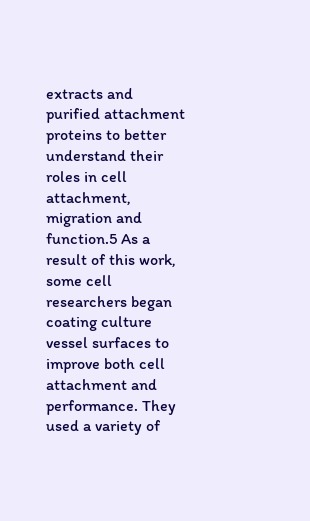extracts and purified attachment proteins to better understand their roles in cell attachment, migration and function.5 As a result of this work, some cell researchers began coating culture vessel surfaces to improve both cell attachment and performance. They used a variety of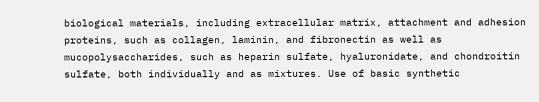biological materials, including extracellular matrix, attachment and adhesion proteins, such as collagen, laminin, and fibronectin as well as mucopolysaccharides, such as heparin sulfate, hyaluronidate, and chondroitin sulfate, both individually and as mixtures. Use of basic synthetic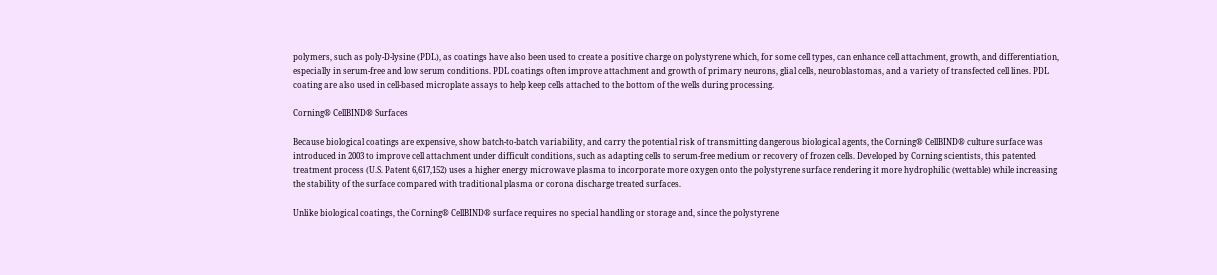polymers, such as poly-D-lysine (PDL), as coatings have also been used to create a positive charge on polystyrene which, for some cell types, can enhance cell attachment, growth, and differentiation, especially in serum-free and low serum conditions. PDL coatings often improve attachment and growth of primary neurons, glial cells, neuroblastomas, and a variety of transfected cell lines. PDL coating are also used in cell-based microplate assays to help keep cells attached to the bottom of the wells during processing.

Corning® CellBIND® Surfaces

Because biological coatings are expensive, show batch-to-batch variability, and carry the potential risk of transmitting dangerous biological agents, the Corning® CellBIND® culture surface was introduced in 2003 to improve cell attachment under difficult conditions, such as adapting cells to serum-free medium or recovery of frozen cells. Developed by Corning scientists, this patented treatment process (U.S. Patent 6,617,152) uses a higher energy microwave plasma to incorporate more oxygen onto the polystyrene surface rendering it more hydrophilic (wettable) while increasing the stability of the surface compared with traditional plasma or corona discharge treated surfaces.

Unlike biological coatings, the Corning® CellBIND® surface requires no special handling or storage and, since the polystyrene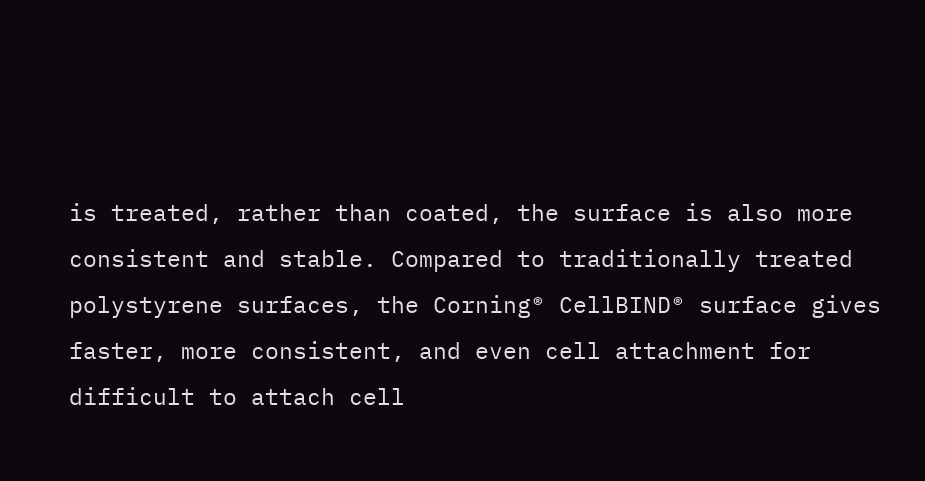is treated, rather than coated, the surface is also more consistent and stable. Compared to traditionally treated polystyrene surfaces, the Corning® CellBIND® surface gives faster, more consistent, and even cell attachment for difficult to attach cell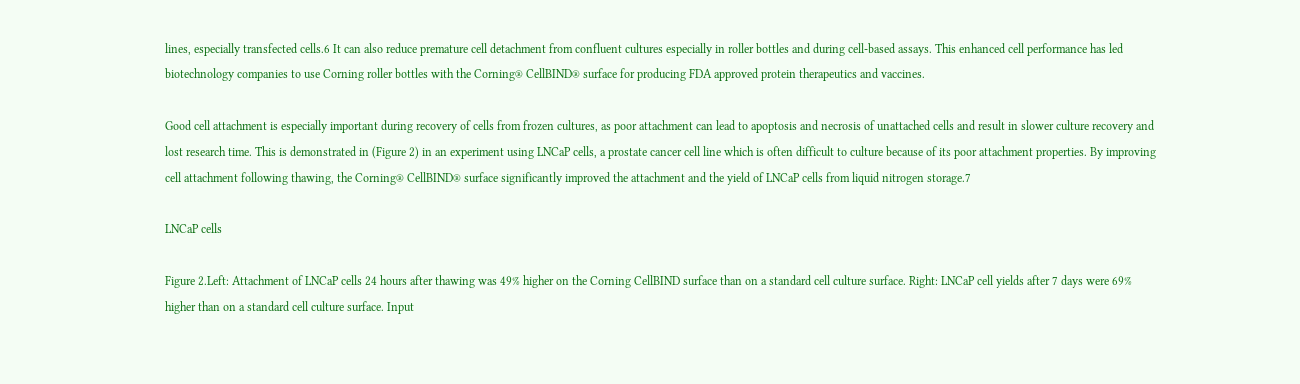lines, especially transfected cells.6 It can also reduce premature cell detachment from confluent cultures especially in roller bottles and during cell-based assays. This enhanced cell performance has led biotechnology companies to use Corning roller bottles with the Corning® CellBIND® surface for producing FDA approved protein therapeutics and vaccines.

Good cell attachment is especially important during recovery of cells from frozen cultures, as poor attachment can lead to apoptosis and necrosis of unattached cells and result in slower culture recovery and lost research time. This is demonstrated in (Figure 2) in an experiment using LNCaP cells, a prostate cancer cell line which is often difficult to culture because of its poor attachment properties. By improving cell attachment following thawing, the Corning® CellBIND® surface significantly improved the attachment and the yield of LNCaP cells from liquid nitrogen storage.7

LNCaP cells

Figure 2.Left: Attachment of LNCaP cells 24 hours after thawing was 49% higher on the Corning CellBIND surface than on a standard cell culture surface. Right: LNCaP cell yields after 7 days were 69% higher than on a standard cell culture surface. Input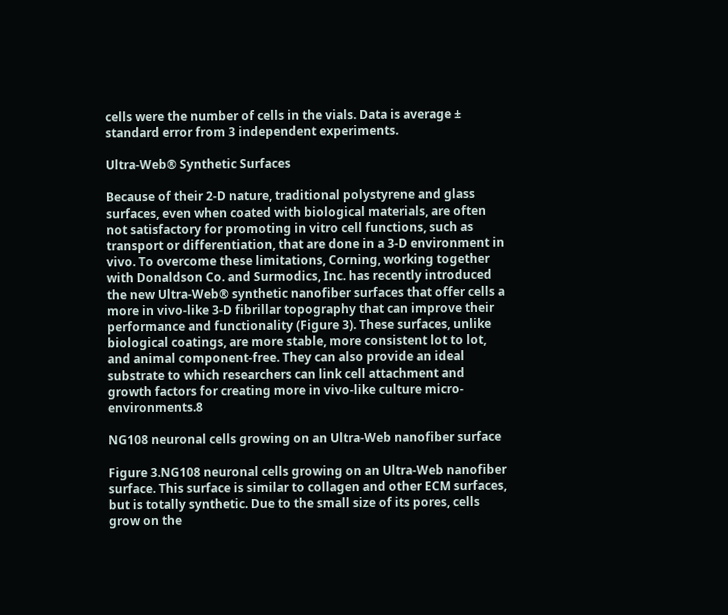cells were the number of cells in the vials. Data is average ± standard error from 3 independent experiments.

Ultra-Web® Synthetic Surfaces

Because of their 2-D nature, traditional polystyrene and glass surfaces, even when coated with biological materials, are often not satisfactory for promoting in vitro cell functions, such as transport or differentiation, that are done in a 3-D environment in vivo. To overcome these limitations, Corning, working together with Donaldson Co. and Surmodics, Inc. has recently introduced the new Ultra-Web® synthetic nanofiber surfaces that offer cells a more in vivo-like 3-D fibrillar topography that can improve their performance and functionality (Figure 3). These surfaces, unlike biological coatings, are more stable, more consistent lot to lot, and animal component-free. They can also provide an ideal substrate to which researchers can link cell attachment and growth factors for creating more in vivo-like culture micro-environments.8

NG108 neuronal cells growing on an Ultra-Web nanofiber surface

Figure 3.NG108 neuronal cells growing on an Ultra-Web nanofiber surface. This surface is similar to collagen and other ECM surfaces, but is totally synthetic. Due to the small size of its pores, cells grow on the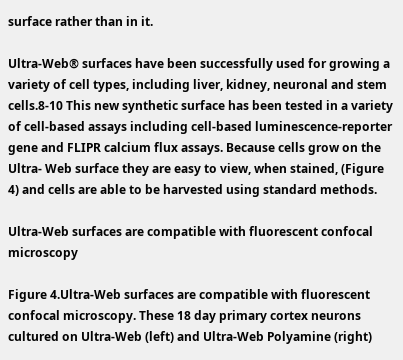surface rather than in it.

Ultra-Web® surfaces have been successfully used for growing a variety of cell types, including liver, kidney, neuronal and stem cells.8-10 This new synthetic surface has been tested in a variety of cell-based assays including cell-based luminescence-reporter gene and FLIPR calcium flux assays. Because cells grow on the Ultra- Web surface they are easy to view, when stained, (Figure 4) and cells are able to be harvested using standard methods.

Ultra-Web surfaces are compatible with fluorescent confocal microscopy

Figure 4.Ultra-Web surfaces are compatible with fluorescent confocal microscopy. These 18 day primary cortex neurons cultured on Ultra-Web (left) and Ultra-Web Polyamine (right)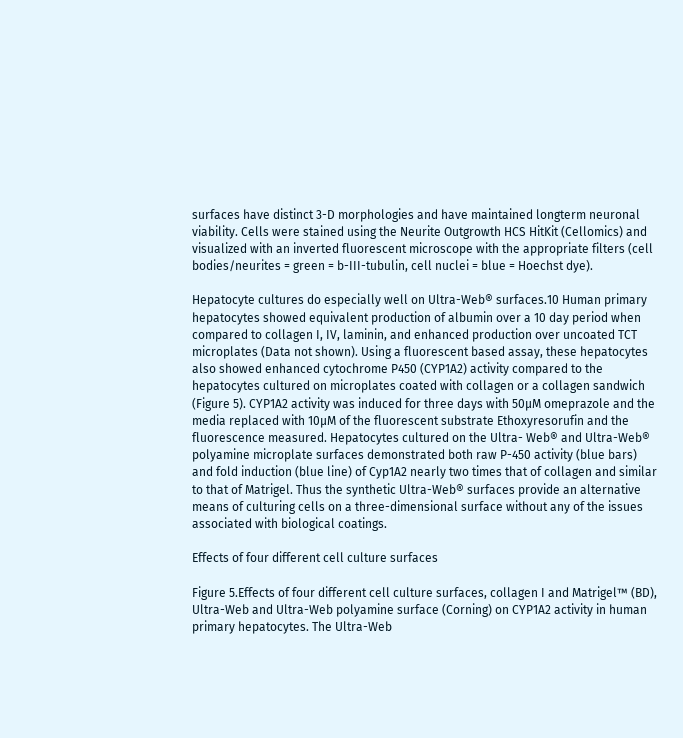surfaces have distinct 3-D morphologies and have maintained longterm neuronal viability. Cells were stained using the Neurite Outgrowth HCS HitKit (Cellomics) and visualized with an inverted fluorescent microscope with the appropriate filters (cell bodies/neurites = green = b-III-tubulin, cell nuclei = blue = Hoechst dye).

Hepatocyte cultures do especially well on Ultra-Web® surfaces.10 Human primary hepatocytes showed equivalent production of albumin over a 10 day period when compared to collagen I, IV, laminin, and enhanced production over uncoated TCT microplates (Data not shown). Using a fluorescent based assay, these hepatocytes also showed enhanced cytochrome P450 (CYP1A2) activity compared to the hepatocytes cultured on microplates coated with collagen or a collagen sandwich (Figure 5). CYP1A2 activity was induced for three days with 50μM omeprazole and the media replaced with 10μM of the fluorescent substrate Ethoxyresorufin and the fluorescence measured. Hepatocytes cultured on the Ultra- Web® and Ultra-Web® polyamine microplate surfaces demonstrated both raw P-450 activity (blue bars) and fold induction (blue line) of Cyp1A2 nearly two times that of collagen and similar to that of Matrigel. Thus the synthetic Ultra-Web® surfaces provide an alternative means of culturing cells on a three-dimensional surface without any of the issues associated with biological coatings.

Effects of four different cell culture surfaces

Figure 5.Effects of four different cell culture surfaces, collagen I and Matrigel™ (BD), Ultra-Web and Ultra-Web polyamine surface (Corning) on CYP1A2 activity in human primary hepatocytes. The Ultra-Web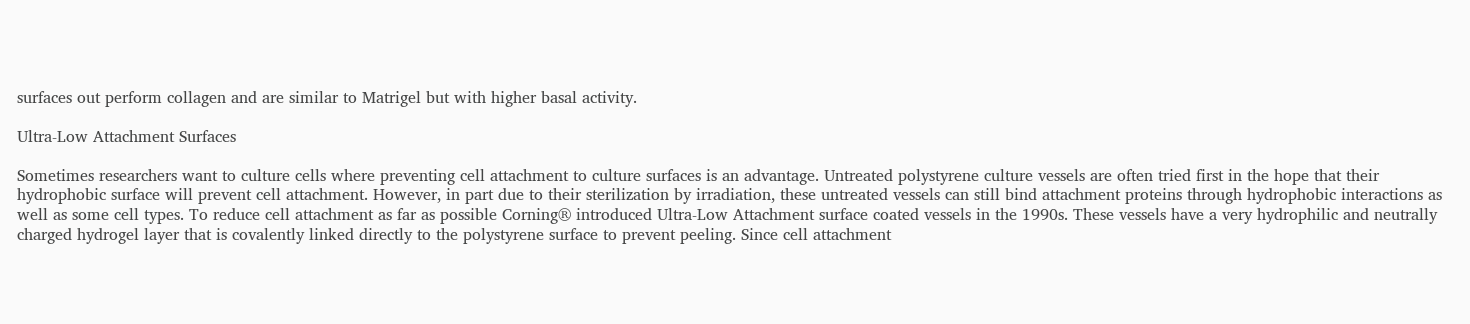surfaces out perform collagen and are similar to Matrigel but with higher basal activity.

Ultra-Low Attachment Surfaces

Sometimes researchers want to culture cells where preventing cell attachment to culture surfaces is an advantage. Untreated polystyrene culture vessels are often tried first in the hope that their hydrophobic surface will prevent cell attachment. However, in part due to their sterilization by irradiation, these untreated vessels can still bind attachment proteins through hydrophobic interactions as well as some cell types. To reduce cell attachment as far as possible Corning® introduced Ultra-Low Attachment surface coated vessels in the 1990s. These vessels have a very hydrophilic and neutrally charged hydrogel layer that is covalently linked directly to the polystyrene surface to prevent peeling. Since cell attachment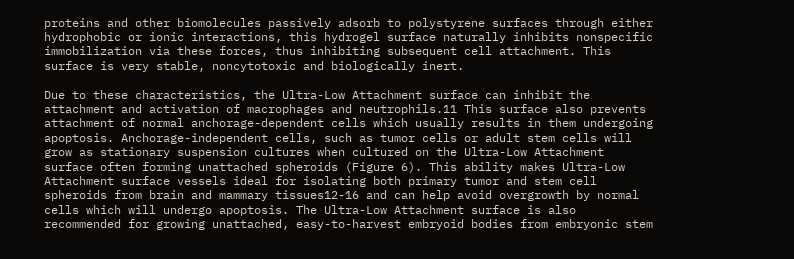proteins and other biomolecules passively adsorb to polystyrene surfaces through either hydrophobic or ionic interactions, this hydrogel surface naturally inhibits nonspecific immobilization via these forces, thus inhibiting subsequent cell attachment. This surface is very stable, noncytotoxic and biologically inert.

Due to these characteristics, the Ultra-Low Attachment surface can inhibit the attachment and activation of macrophages and neutrophils.11 This surface also prevents attachment of normal anchorage-dependent cells which usually results in them undergoing apoptosis. Anchorage-independent cells, such as tumor cells or adult stem cells will grow as stationary suspension cultures when cultured on the Ultra-Low Attachment surface often forming unattached spheroids (Figure 6). This ability makes Ultra-Low Attachment surface vessels ideal for isolating both primary tumor and stem cell spheroids from brain and mammary tissues12-16 and can help avoid overgrowth by normal cells which will undergo apoptosis. The Ultra-Low Attachment surface is also recommended for growing unattached, easy-to-harvest embryoid bodies from embryonic stem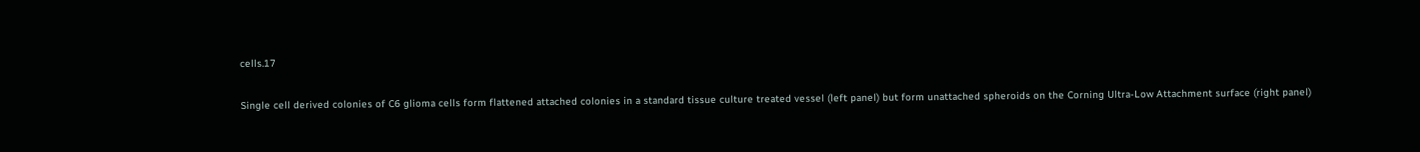cells.17

Single cell derived colonies of C6 glioma cells form flattened attached colonies in a standard tissue culture treated vessel (left panel) but form unattached spheroids on the Corning Ultra-Low Attachment surface (right panel)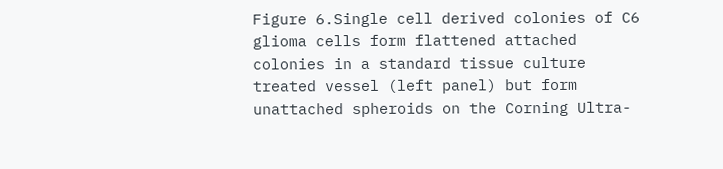Figure 6.Single cell derived colonies of C6 glioma cells form flattened attached colonies in a standard tissue culture treated vessel (left panel) but form unattached spheroids on the Corning Ultra-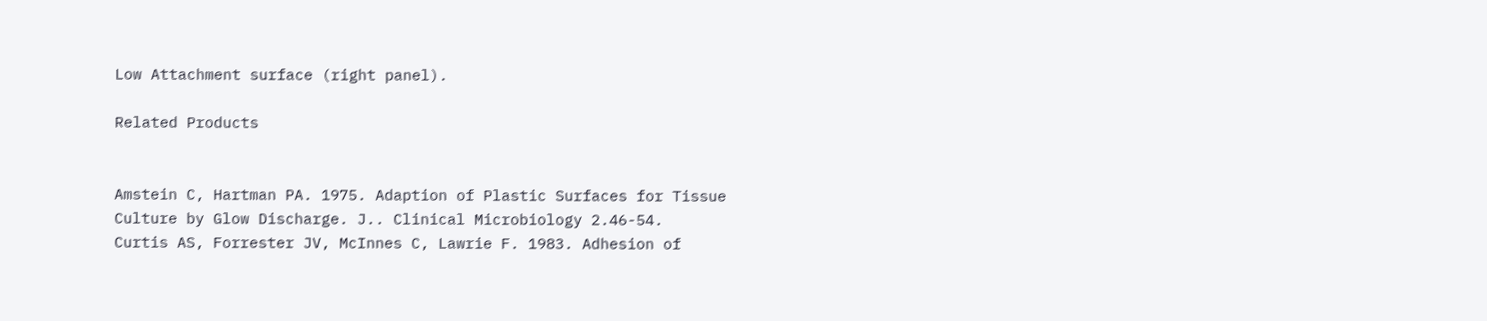Low Attachment surface (right panel).

Related Products


Amstein C, Hartman PA. 1975. Adaption of Plastic Surfaces for Tissue Culture by Glow Discharge. J.. Clinical Microbiology 2.46-54.
Curtis AS, Forrester JV, McInnes C, Lawrie F. 1983. Adhesion of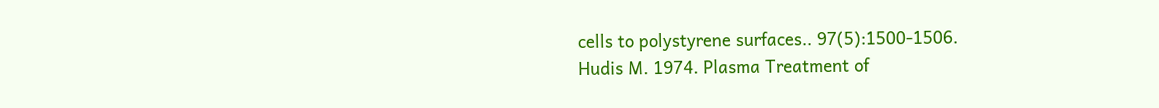cells to polystyrene surfaces.. 97(5):1500-1506.
Hudis M. 1974. Plasma Treatment of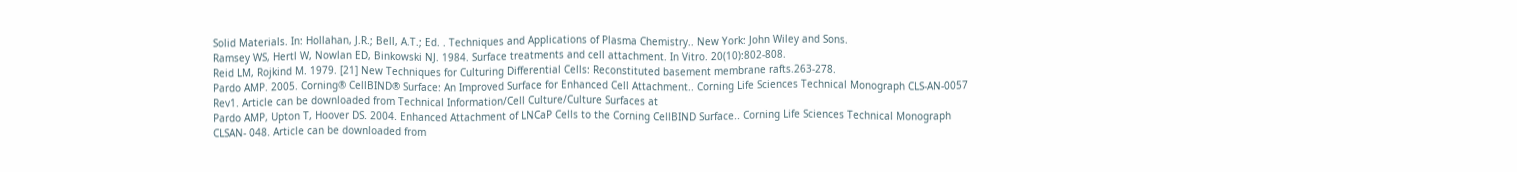Solid Materials. In: Hollahan, J.R.; Bell, A.T.; Ed. . Techniques and Applications of Plasma Chemistry.. New York: John Wiley and Sons.
Ramsey WS, Hertl W, Nowlan ED, Binkowski NJ. 1984. Surface treatments and cell attachment. In Vitro. 20(10):802-808.
Reid LM, Rojkind M. 1979. [21] New Techniques for Culturing Differential Cells: Reconstituted basement membrane rafts.263-278.
Pardo AMP. 2005. Corning® CellBIND® Surface: An Improved Surface for Enhanced Cell Attachment.. Corning Life Sciences Technical Monograph CLS-AN-0057 Rev1. Article can be downloaded from Technical Information/Cell Culture/Culture Surfaces at
Pardo AMP, Upton T, Hoover DS. 2004. Enhanced Attachment of LNCaP Cells to the Corning CellBIND Surface.. Corning Life Sciences Technical Monograph CLSAN- 048. Article can be downloaded from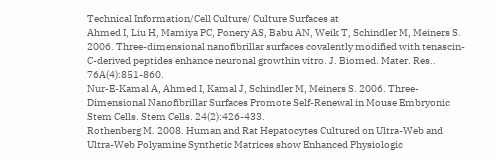Technical Information/Cell Culture/ Culture Surfaces at
Ahmed I, Liu H, Mamiya PC, Ponery AS, Babu AN, Weik T, Schindler M, Meiners S. 2006. Three-dimensional nanofibrillar surfaces covalently modified with tenascin-C-derived peptides enhance neuronal growthin vitro. J. Biomed. Mater. Res.. 76A(4):851-860.
Nur-E-Kamal A, Ahmed I, Kamal J, Schindler M, Meiners S. 2006. Three-Dimensional Nanofibrillar Surfaces Promote Self-Renewal in Mouse Embryonic Stem Cells. Stem Cells. 24(2):426-433.
Rothenberg M. 2008. Human and Rat Hepatocytes Cultured on Ultra-Web and Ultra-Web Polyamine Synthetic Matrices show Enhanced Physiologic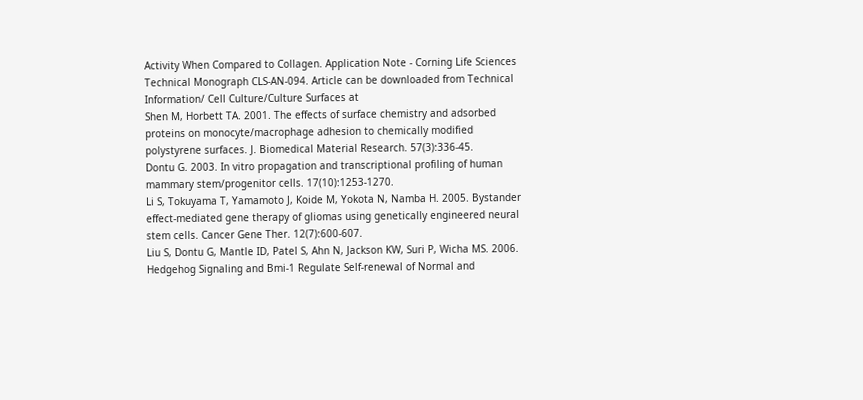Activity When Compared to Collagen. Application Note - Corning Life Sciences Technical Monograph CLS-AN-094. Article can be downloaded from Technical Information/ Cell Culture/Culture Surfaces at
Shen M, Horbett TA. 2001. The effects of surface chemistry and adsorbed proteins on monocyte/macrophage adhesion to chemically modified polystyrene surfaces. J. Biomedical Material Research. 57(3):336-45.
Dontu G. 2003. In vitro propagation and transcriptional profiling of human mammary stem/progenitor cells. 17(10):1253-1270.
Li S, Tokuyama T, Yamamoto J, Koide M, Yokota N, Namba H. 2005. Bystander effect-mediated gene therapy of gliomas using genetically engineered neural stem cells. Cancer Gene Ther. 12(7):600-607.
Liu S, Dontu G, Mantle ID, Patel S, Ahn N, Jackson KW, Suri P, Wicha MS. 2006. Hedgehog Signaling and Bmi-1 Regulate Self-renewal of Normal and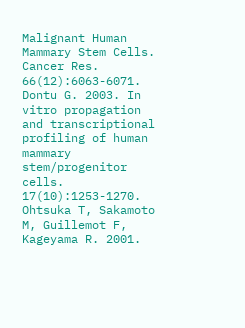Malignant Human Mammary Stem Cells. Cancer Res. 66(12):6063-6071.
Dontu G. 2003. In vitro propagation and transcriptional profiling of human mammary stem/progenitor cells. 17(10):1253-1270.
Ohtsuka T, Sakamoto M, Guillemot F, Kageyama R. 2001.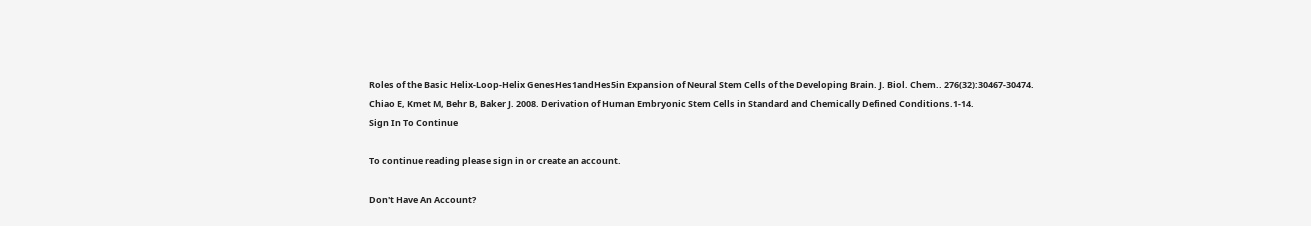Roles of the Basic Helix-Loop-Helix GenesHes1andHes5in Expansion of Neural Stem Cells of the Developing Brain. J. Biol. Chem.. 276(32):30467-30474.
Chiao E, Kmet M, Behr B, Baker J. 2008. Derivation of Human Embryonic Stem Cells in Standard and Chemically Defined Conditions.1-14.
Sign In To Continue

To continue reading please sign in or create an account.

Don't Have An Account?